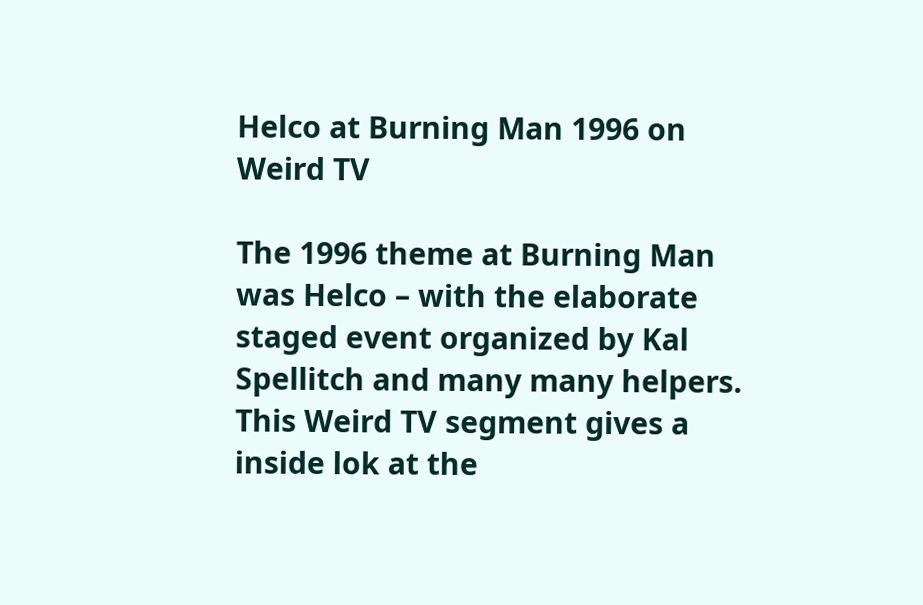Helco at Burning Man 1996 on Weird TV

The 1996 theme at Burning Man was Helco – with the elaborate staged event organized by Kal Spellitch and many many helpers. This Weird TV segment gives a inside lok at the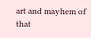art and mayhem of that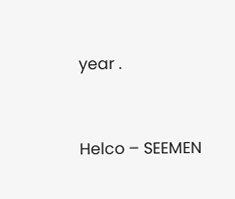year .


Helco – SEEMEN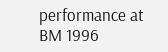performance at BM 1996